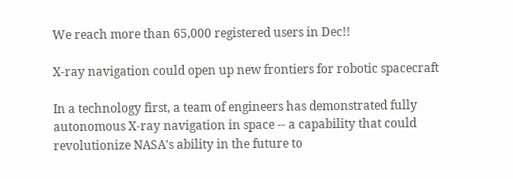We reach more than 65,000 registered users in Dec!!

X-ray navigation could open up new frontiers for robotic spacecraft

In a technology first, a team of engineers has demonstrated fully autonomous X-ray navigation in space -- a capability that could revolutionize NASA's ability in the future to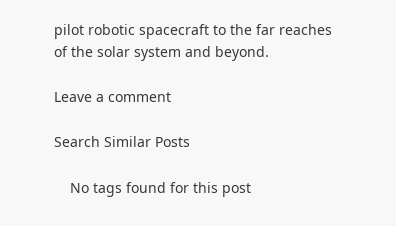pilot robotic spacecraft to the far reaches of the solar system and beyond.

Leave a comment

Search Similar Posts

    No tags found for this post